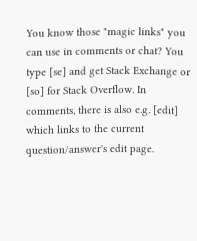You know those "magic links" you can use in comments or chat? You type [se] and get Stack Exchange or [so] for Stack Overflow. In comments, there is also e.g. [edit] which links to the current question/answer's edit page.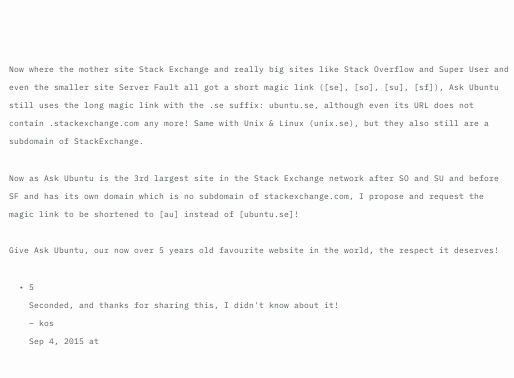Now where the mother site Stack Exchange and really big sites like Stack Overflow and Super User and even the smaller site Server Fault all got a short magic link ([se], [so], [su], [sf]), Ask Ubuntu still uses the long magic link with the .se suffix: ubuntu.se, although even its URL does not contain .stackexchange.com any more! Same with Unix & Linux (unix.se), but they also still are a subdomain of StackExchange.

Now as Ask Ubuntu is the 3rd largest site in the Stack Exchange network after SO and SU and before SF and has its own domain which is no subdomain of stackexchange.com, I propose and request the magic link to be shortened to [au] instead of [ubuntu.se]!

Give Ask Ubuntu, our now over 5 years old favourite website in the world, the respect it deserves!

  • 5
    Seconded, and thanks for sharing this, I didn't know about it!
    – kos
    Sep 4, 2015 at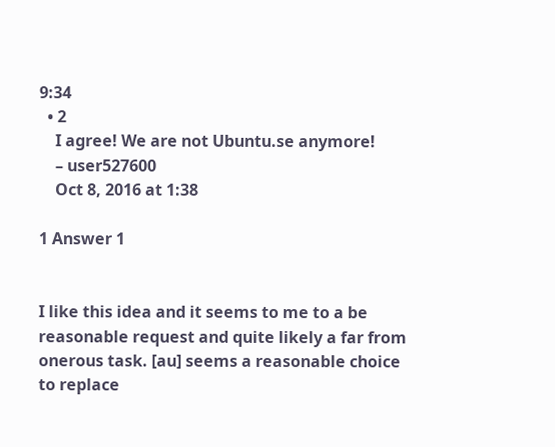9:34
  • 2
    I agree! We are not Ubuntu.se anymore!
    – user527600
    Oct 8, 2016 at 1:38

1 Answer 1


I like this idea and it seems to me to a be reasonable request and quite likely a far from onerous task. [au] seems a reasonable choice to replace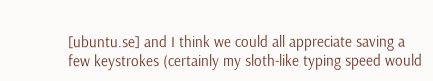[ubuntu.se] and I think we could all appreciate saving a few keystrokes (certainly my sloth-like typing speed would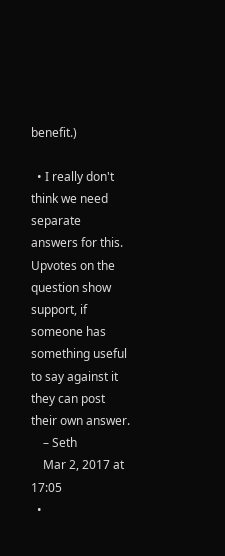benefit.)

  • I really don't think we need separate answers for this. Upvotes on the question show support, if someone has something useful to say against it they can post their own answer.
    – Seth
    Mar 2, 2017 at 17:05
  •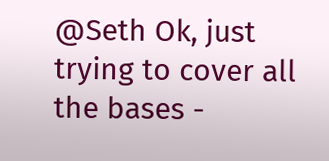@Seth Ok, just trying to cover all the bases -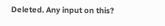Deleted. Any input on this?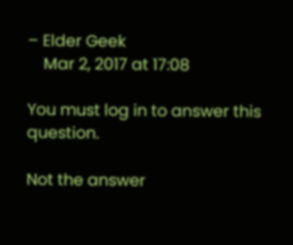– Elder Geek
    Mar 2, 2017 at 17:08

You must log in to answer this question.

Not the answer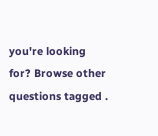you're looking for? Browse other questions tagged .